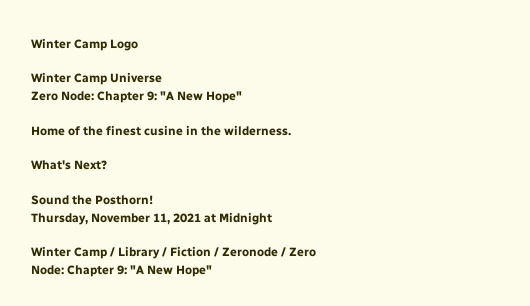Winter Camp Logo

Winter Camp Universe
Zero Node: Chapter 9: "A New Hope"

Home of the finest cusine in the wilderness.

What's Next?

Sound the Posthorn!
Thursday, November 11, 2021 at Midnight

Winter Camp / Library / Fiction / Zeronode / Zero Node: Chapter 9: "A New Hope"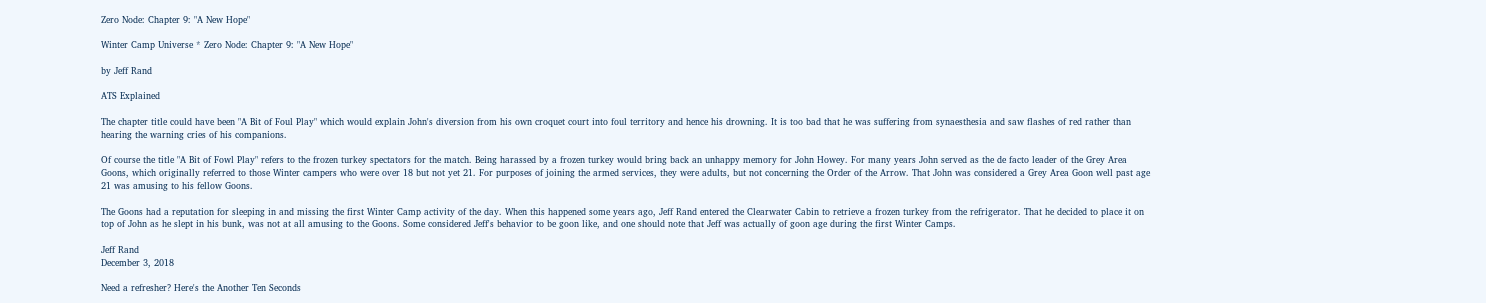Zero Node: Chapter 9: "A New Hope"

Winter Camp Universe * Zero Node: Chapter 9: "A New Hope"

by Jeff Rand

ATS Explained

The chapter title could have been "A Bit of Foul Play" which would explain John's diversion from his own croquet court into foul territory and hence his drowning. It is too bad that he was suffering from synaesthesia and saw flashes of red rather than hearing the warning cries of his companions.

Of course the title "A Bit of Fowl Play" refers to the frozen turkey spectators for the match. Being harassed by a frozen turkey would bring back an unhappy memory for John Howey. For many years John served as the de facto leader of the Grey Area Goons, which originally referred to those Winter campers who were over 18 but not yet 21. For purposes of joining the armed services, they were adults, but not concerning the Order of the Arrow. That John was considered a Grey Area Goon well past age 21 was amusing to his fellow Goons.

The Goons had a reputation for sleeping in and missing the first Winter Camp activity of the day. When this happened some years ago, Jeff Rand entered the Clearwater Cabin to retrieve a frozen turkey from the refrigerator. That he decided to place it on top of John as he slept in his bunk, was not at all amusing to the Goons. Some considered Jeff's behavior to be goon like, and one should note that Jeff was actually of goon age during the first Winter Camps.

Jeff Rand
December 3, 2018

Need a refresher? Here's the Another Ten Seconds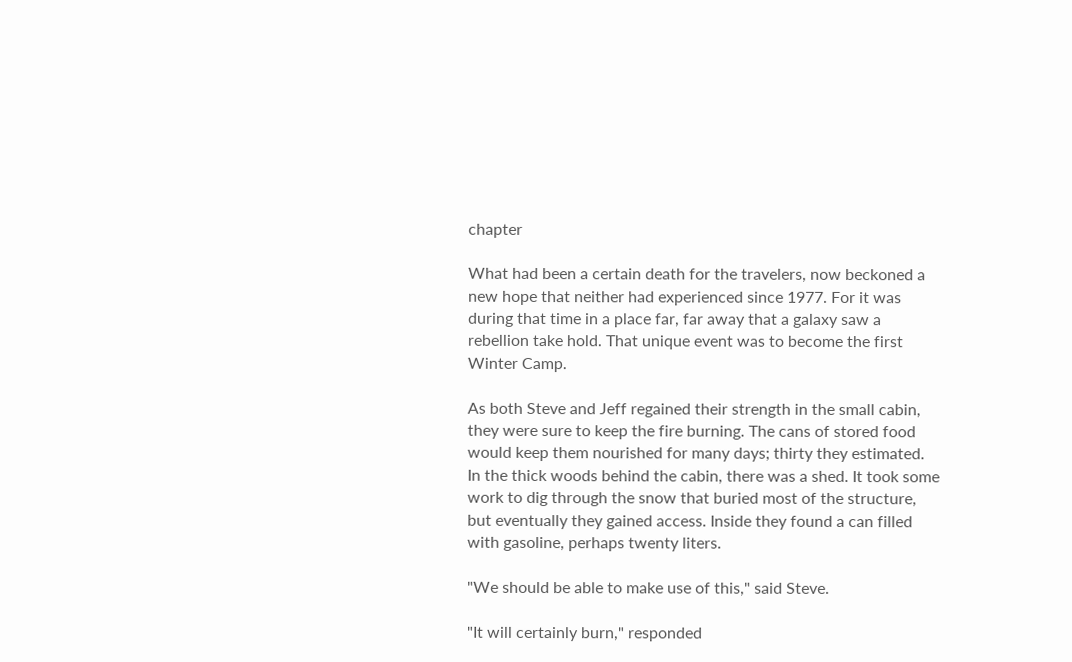chapter

What had been a certain death for the travelers, now beckoned a new hope that neither had experienced since 1977. For it was during that time in a place far, far away that a galaxy saw a rebellion take hold. That unique event was to become the first Winter Camp.

As both Steve and Jeff regained their strength in the small cabin, they were sure to keep the fire burning. The cans of stored food would keep them nourished for many days; thirty they estimated. In the thick woods behind the cabin, there was a shed. It took some work to dig through the snow that buried most of the structure, but eventually they gained access. Inside they found a can filled with gasoline, perhaps twenty liters.

"We should be able to make use of this," said Steve.

"It will certainly burn," responded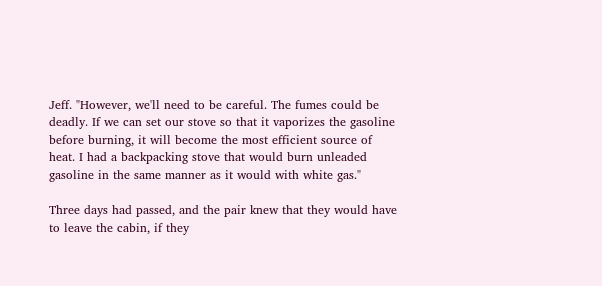Jeff. "However, we'll need to be careful. The fumes could be deadly. If we can set our stove so that it vaporizes the gasoline before burning, it will become the most efficient source of heat. I had a backpacking stove that would burn unleaded gasoline in the same manner as it would with white gas."

Three days had passed, and the pair knew that they would have to leave the cabin, if they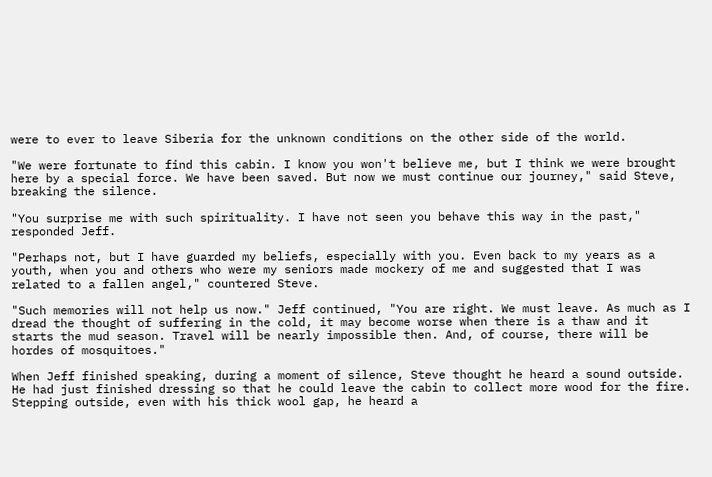were to ever to leave Siberia for the unknown conditions on the other side of the world.

"We were fortunate to find this cabin. I know you won't believe me, but I think we were brought here by a special force. We have been saved. But now we must continue our journey," said Steve, breaking the silence.

"You surprise me with such spirituality. I have not seen you behave this way in the past," responded Jeff.

"Perhaps not, but I have guarded my beliefs, especially with you. Even back to my years as a youth, when you and others who were my seniors made mockery of me and suggested that I was related to a fallen angel," countered Steve.

"Such memories will not help us now." Jeff continued, "You are right. We must leave. As much as I dread the thought of suffering in the cold, it may become worse when there is a thaw and it starts the mud season. Travel will be nearly impossible then. And, of course, there will be hordes of mosquitoes."

When Jeff finished speaking, during a moment of silence, Steve thought he heard a sound outside. He had just finished dressing so that he could leave the cabin to collect more wood for the fire. Stepping outside, even with his thick wool gap, he heard a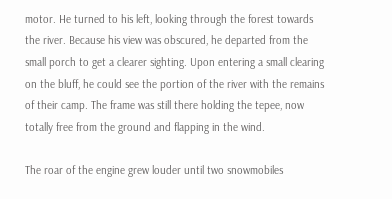motor. He turned to his left, looking through the forest towards the river. Because his view was obscured, he departed from the small porch to get a clearer sighting. Upon entering a small clearing on the bluff, he could see the portion of the river with the remains of their camp. The frame was still there holding the tepee, now totally free from the ground and flapping in the wind.

The roar of the engine grew louder until two snowmobiles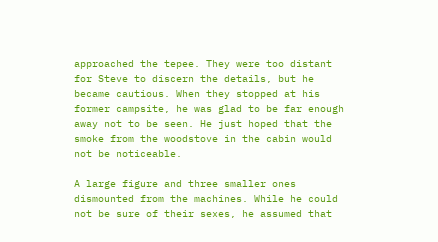approached the tepee. They were too distant for Steve to discern the details, but he became cautious. When they stopped at his former campsite, he was glad to be far enough away not to be seen. He just hoped that the smoke from the woodstove in the cabin would not be noticeable.

A large figure and three smaller ones dismounted from the machines. While he could not be sure of their sexes, he assumed that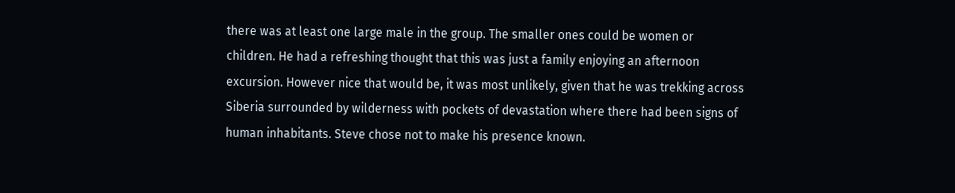there was at least one large male in the group. The smaller ones could be women or children. He had a refreshing thought that this was just a family enjoying an afternoon excursion. However nice that would be, it was most unlikely, given that he was trekking across Siberia surrounded by wilderness with pockets of devastation where there had been signs of human inhabitants. Steve chose not to make his presence known.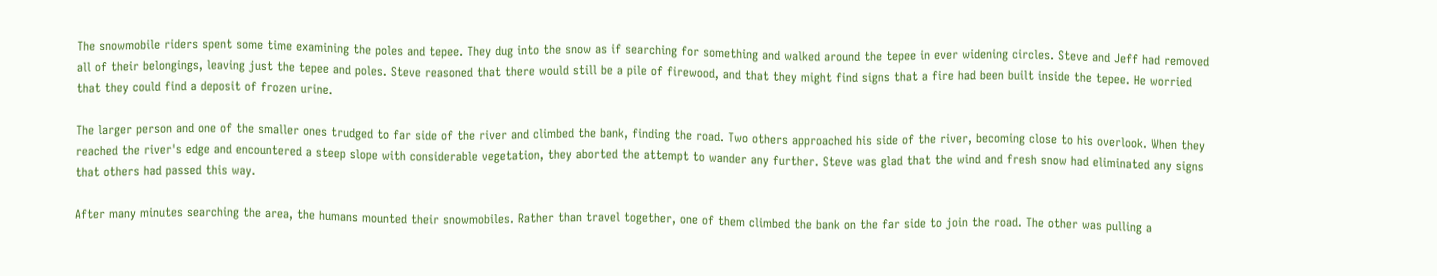The snowmobile riders spent some time examining the poles and tepee. They dug into the snow as if searching for something and walked around the tepee in ever widening circles. Steve and Jeff had removed all of their belongings, leaving just the tepee and poles. Steve reasoned that there would still be a pile of firewood, and that they might find signs that a fire had been built inside the tepee. He worried that they could find a deposit of frozen urine.

The larger person and one of the smaller ones trudged to far side of the river and climbed the bank, finding the road. Two others approached his side of the river, becoming close to his overlook. When they reached the river's edge and encountered a steep slope with considerable vegetation, they aborted the attempt to wander any further. Steve was glad that the wind and fresh snow had eliminated any signs that others had passed this way.

After many minutes searching the area, the humans mounted their snowmobiles. Rather than travel together, one of them climbed the bank on the far side to join the road. The other was pulling a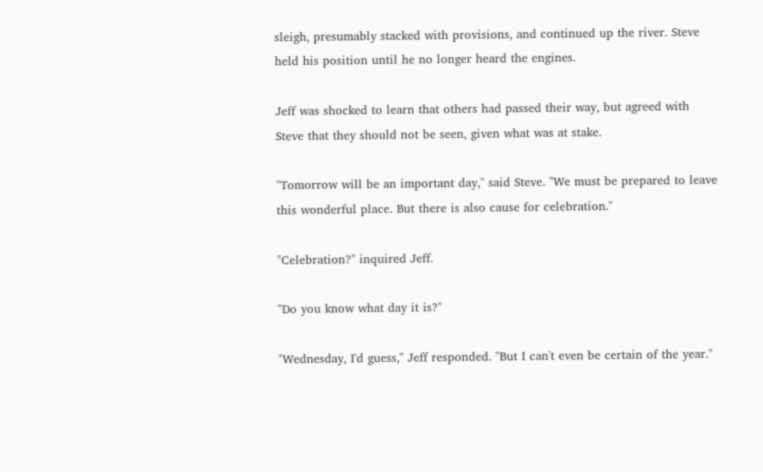sleigh, presumably stacked with provisions, and continued up the river. Steve held his position until he no longer heard the engines.

Jeff was shocked to learn that others had passed their way, but agreed with Steve that they should not be seen, given what was at stake.

"Tomorrow will be an important day," said Steve. "We must be prepared to leave this wonderful place. But there is also cause for celebration."

"Celebration?" inquired Jeff.

"Do you know what day it is?"

"Wednesday, I'd guess," Jeff responded. "But I can't even be certain of the year."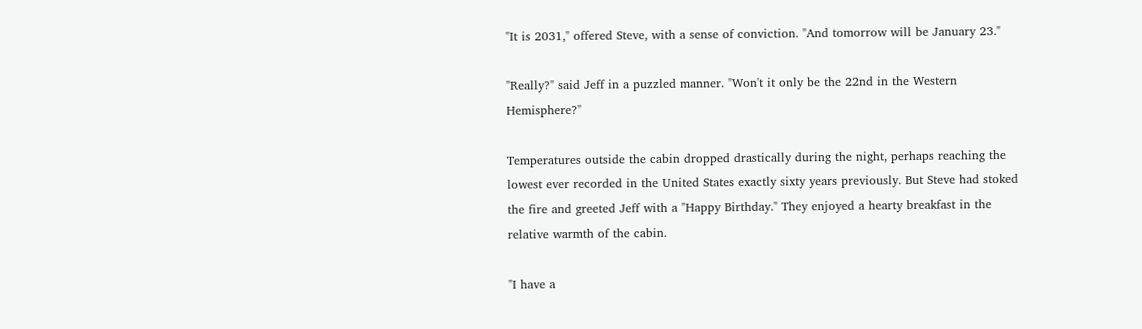"It is 2031," offered Steve, with a sense of conviction. "And tomorrow will be January 23."

"Really?" said Jeff in a puzzled manner. "Won't it only be the 22nd in the Western Hemisphere?"

Temperatures outside the cabin dropped drastically during the night, perhaps reaching the lowest ever recorded in the United States exactly sixty years previously. But Steve had stoked the fire and greeted Jeff with a "Happy Birthday." They enjoyed a hearty breakfast in the relative warmth of the cabin.

"I have a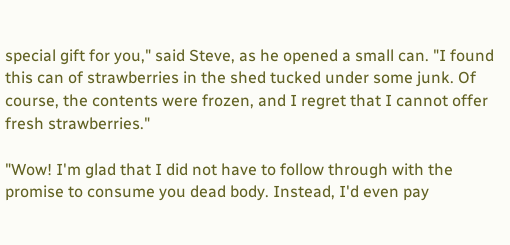special gift for you," said Steve, as he opened a small can. "I found this can of strawberries in the shed tucked under some junk. Of course, the contents were frozen, and I regret that I cannot offer fresh strawberries."

"Wow! I'm glad that I did not have to follow through with the promise to consume you dead body. Instead, I'd even pay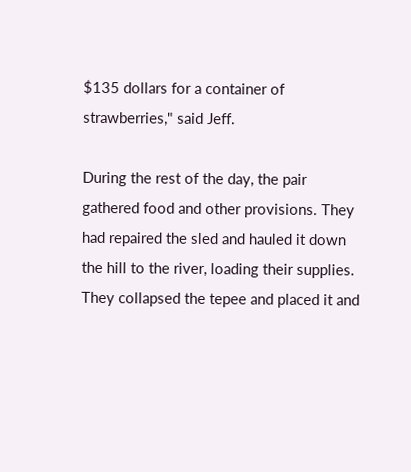$135 dollars for a container of strawberries," said Jeff.

During the rest of the day, the pair gathered food and other provisions. They had repaired the sled and hauled it down the hill to the river, loading their supplies. They collapsed the tepee and placed it and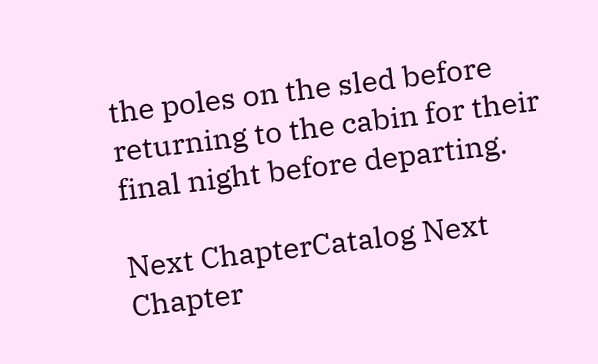the poles on the sled before returning to the cabin for their final night before departing.

Next ChapterCatalog Next Chapter